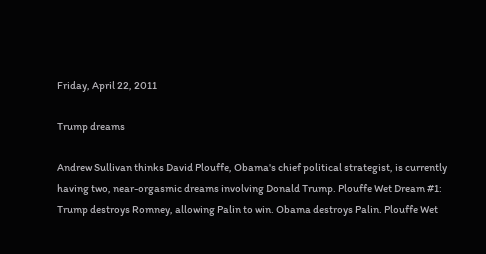Friday, April 22, 2011

Trump dreams

Andrew Sullivan thinks David Plouffe, Obama's chief political strategist, is currently having two, near-orgasmic dreams involving Donald Trump. Plouffe Wet Dream #1: Trump destroys Romney, allowing Palin to win. Obama destroys Palin. Plouffe Wet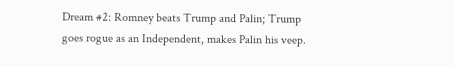Dream #2: Romney beats Trump and Palin; Trump goes rogue as an Independent, makes Palin his veep.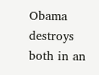Obama destroys both in an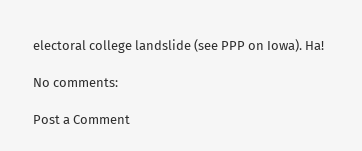electoral college landslide (see PPP on Iowa). Ha!

No comments:

Post a Comment